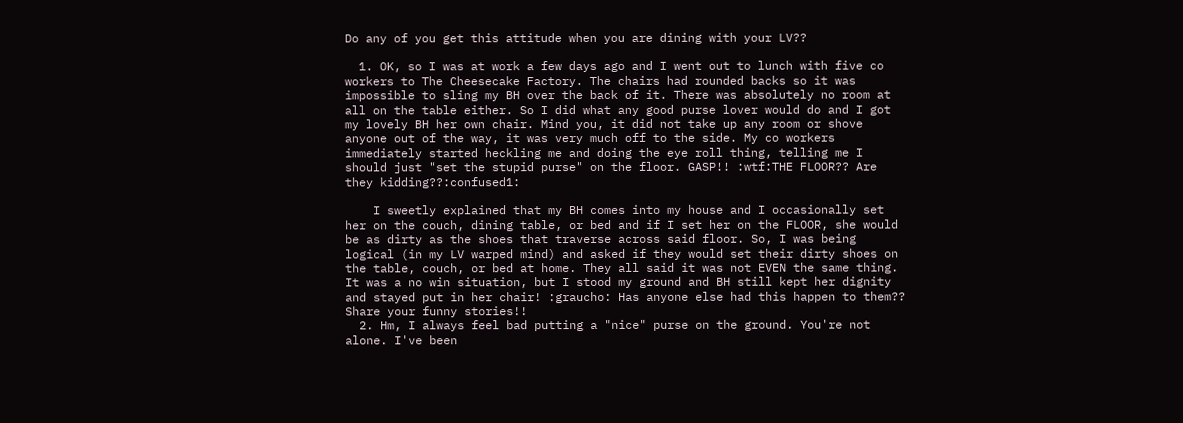Do any of you get this attitude when you are dining with your LV??

  1. OK, so I was at work a few days ago and I went out to lunch with five co workers to The Cheesecake Factory. The chairs had rounded backs so it was impossible to sling my BH over the back of it. There was absolutely no room at all on the table either. So I did what any good purse lover would do and I got my lovely BH her own chair. Mind you, it did not take up any room or shove anyone out of the way, it was very much off to the side. My co workers immediately started heckling me and doing the eye roll thing, telling me I should just "set the stupid purse" on the floor. GASP!! :wtf:THE FLOOR?? Are they kidding??:confused1:

    I sweetly explained that my BH comes into my house and I occasionally set her on the couch, dining table, or bed and if I set her on the FLOOR, she would be as dirty as the shoes that traverse across said floor. So, I was being logical (in my LV warped mind) and asked if they would set their dirty shoes on the table, couch, or bed at home. They all said it was not EVEN the same thing. It was a no win situation, but I stood my ground and BH still kept her dignity and stayed put in her chair! :graucho: Has anyone else had this happen to them?? Share your funny stories!!
  2. Hm, I always feel bad putting a "nice" purse on the ground. You're not alone. I've been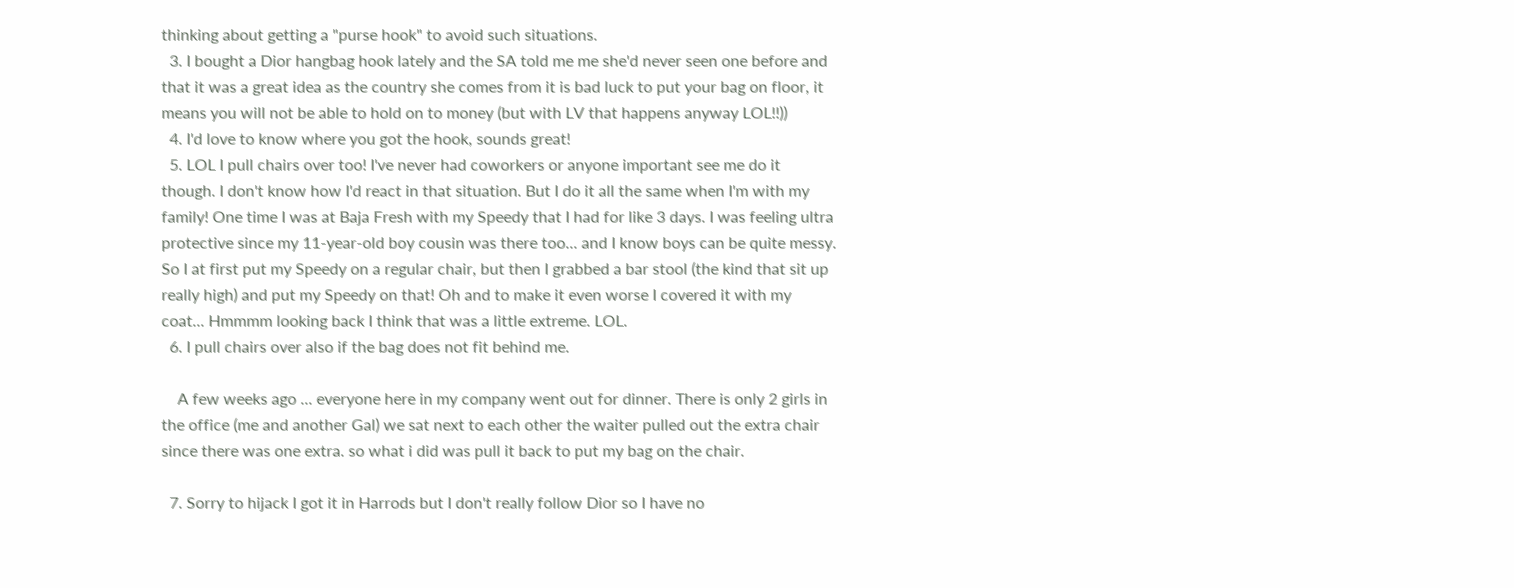thinking about getting a "purse hook" to avoid such situations.
  3. I bought a Dior hangbag hook lately and the SA told me me she'd never seen one before and that it was a great idea as the country she comes from it is bad luck to put your bag on floor, it means you will not be able to hold on to money (but with LV that happens anyway LOL!!))
  4. I'd love to know where you got the hook, sounds great!
  5. LOL I pull chairs over too! I've never had coworkers or anyone important see me do it though. I don't know how I'd react in that situation. But I do it all the same when I'm with my family! One time I was at Baja Fresh with my Speedy that I had for like 3 days. I was feeling ultra protective since my 11-year-old boy cousin was there too... and I know boys can be quite messy. So I at first put my Speedy on a regular chair, but then I grabbed a bar stool (the kind that sit up really high) and put my Speedy on that! Oh and to make it even worse I covered it with my coat... Hmmmm looking back I think that was a little extreme. LOL.
  6. I pull chairs over also if the bag does not fit behind me.

    A few weeks ago ... everyone here in my company went out for dinner. There is only 2 girls in the office (me and another Gal) we sat next to each other the waiter pulled out the extra chair since there was one extra. so what i did was pull it back to put my bag on the chair.

  7. Sorry to hijack I got it in Harrods but I don't really follow Dior so I have no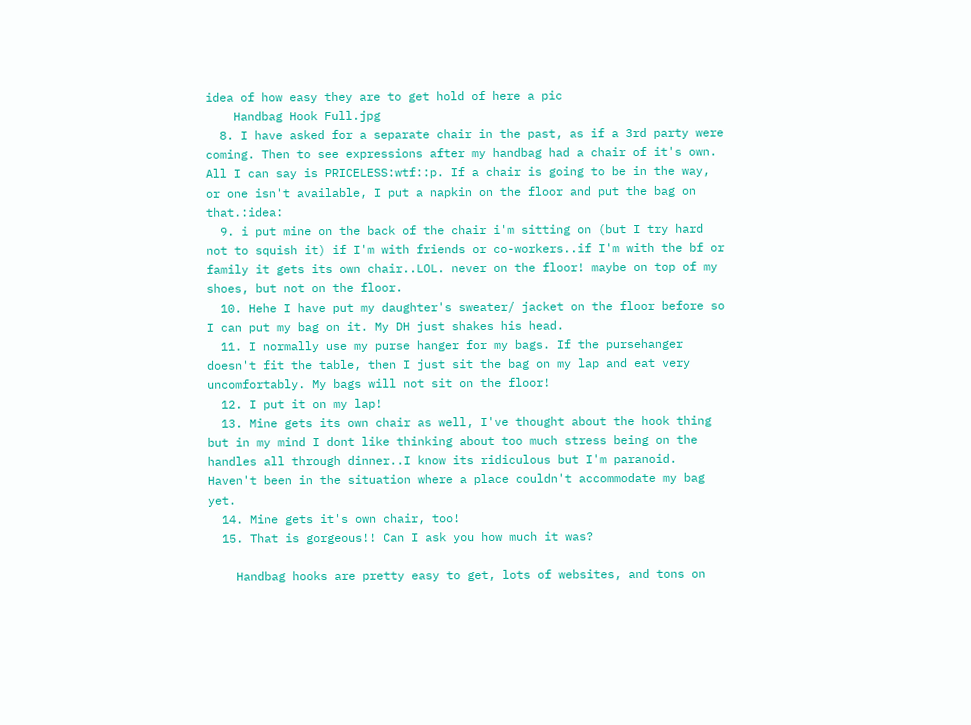idea of how easy they are to get hold of here a pic
    Handbag Hook Full.jpg
  8. I have asked for a separate chair in the past, as if a 3rd party were coming. Then to see expressions after my handbag had a chair of it's own. All I can say is PRICELESS:wtf::p. If a chair is going to be in the way, or one isn't available, I put a napkin on the floor and put the bag on that.:idea:
  9. i put mine on the back of the chair i'm sitting on (but I try hard not to squish it) if I'm with friends or co-workers..if I'm with the bf or family it gets its own chair..LOL. never on the floor! maybe on top of my shoes, but not on the floor.
  10. Hehe I have put my daughter's sweater/ jacket on the floor before so I can put my bag on it. My DH just shakes his head.
  11. I normally use my purse hanger for my bags. If the pursehanger doesn't fit the table, then I just sit the bag on my lap and eat very uncomfortably. My bags will not sit on the floor!
  12. I put it on my lap!
  13. Mine gets its own chair as well, I've thought about the hook thing but in my mind I dont like thinking about too much stress being on the handles all through dinner..I know its ridiculous but I'm paranoid. Haven't been in the situation where a place couldn't accommodate my bag yet.
  14. Mine gets it's own chair, too!
  15. That is gorgeous!! Can I ask you how much it was?

    Handbag hooks are pretty easy to get, lots of websites, and tons on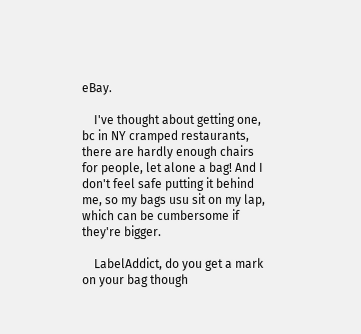eBay.

    I've thought about getting one, bc in NY cramped restaurants, there are hardly enough chairs for people, let alone a bag! And I don't feel safe putting it behind me, so my bags usu sit on my lap, which can be cumbersome if they're bigger.

    LabelAddict, do you get a mark on your bag though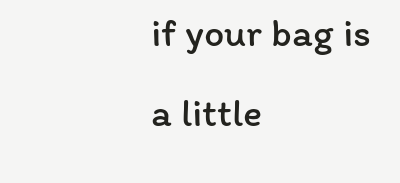if your bag is a little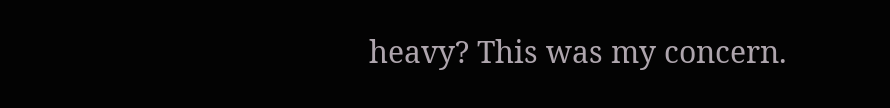heavy? This was my concern.